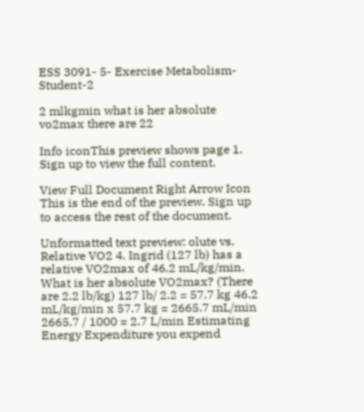ESS 3091- 5- Exercise Metabolism- Student-2

2 mlkgmin what is her absolute vo2max there are 22

Info iconThis preview shows page 1. Sign up to view the full content.

View Full Document Right Arrow Icon
This is the end of the preview. Sign up to access the rest of the document.

Unformatted text preview: olute vs. Relative VO2 4. Ingrid (127 lb) has a relative VO2max of 46.2 mL/kg/min. What is her absolute VO2max? (There are 2.2 lb/kg) 127 lb/ 2.2 = 57.7 kg 46.2 mL/kg/min x 57.7 kg = 2665.7 mL/min 2665.7 / 1000 = 2.7 L/min Estimating Energy Expenditure you expend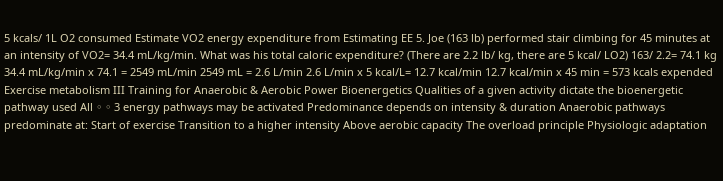5 kcals/ 1L O2 consumed Estimate VO2 energy expenditure from Estimating EE 5. Joe (163 lb) performed stair climbing for 45 minutes at an intensity of VO2= 34.4 mL/kg/min. What was his total caloric expenditure? (There are 2.2 lb/ kg, there are 5 kcal/ LO2) 163/ 2.2= 74.1 kg 34.4 mL/kg/min x 74.1 = 2549 mL/min 2549 mL = 2.6 L/min 2.6 L/min x 5 kcal/L= 12.7 kcal/min 12.7 kcal/min x 45 min = 573 kcals expended Exercise metabolism III Training for Anaerobic & Aerobic Power Bioenergetics Qualities of a given activity dictate the bioenergetic pathway used All ◦ ◦ 3 energy pathways may be activated Predominance depends on intensity & duration Anaerobic pathways predominate at: Start of exercise Transition to a higher intensity Above aerobic capacity The overload principle Physiologic adaptation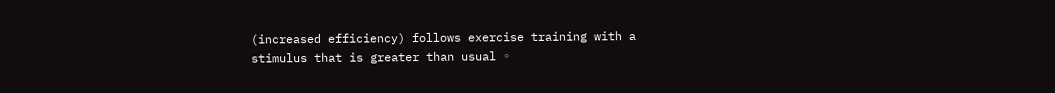(increased efficiency) follows exercise training with a stimulus that is greater than usual ◦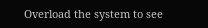Overload the system to see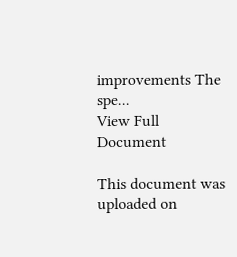improvements The spe...
View Full Document

This document was uploaded on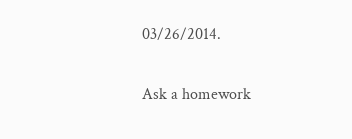03/26/2014.

Ask a homework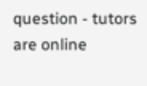question - tutors are online